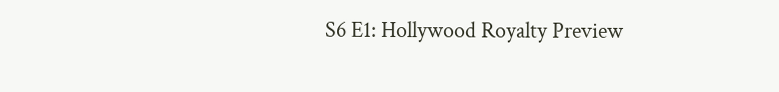S6 E1: Hollywood Royalty Preview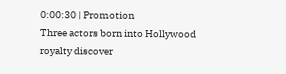0:00:30 | Promotion
Three actors born into Hollywood royalty discover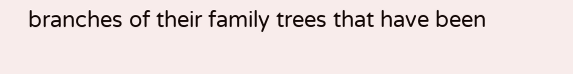branches of their family trees that have been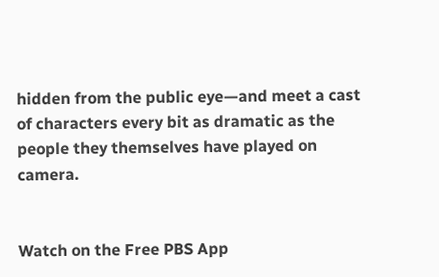hidden from the public eye—and meet a cast of characters every bit as dramatic as the people they themselves have played on camera.


Watch on the Free PBS App